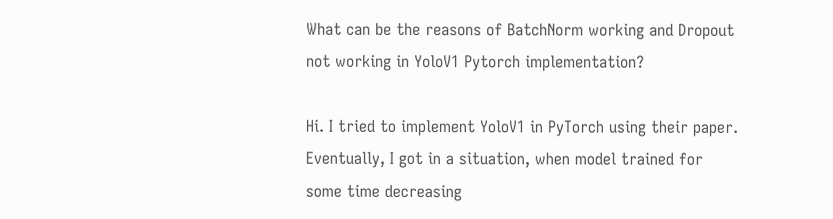What can be the reasons of BatchNorm working and Dropout not working in YoloV1 Pytorch implementation?

Hi. I tried to implement YoloV1 in PyTorch using their paper. Eventually, I got in a situation, when model trained for some time decreasing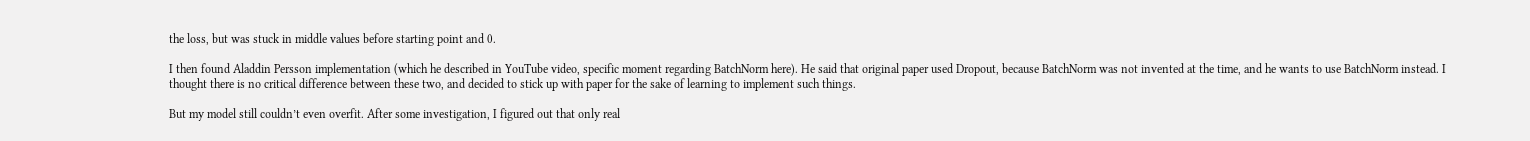the loss, but was stuck in middle values before starting point and 0.

I then found Aladdin Persson implementation (which he described in YouTube video, specific moment regarding BatchNorm here). He said that original paper used Dropout, because BatchNorm was not invented at the time, and he wants to use BatchNorm instead. I thought there is no critical difference between these two, and decided to stick up with paper for the sake of learning to implement such things.

But my model still couldn’t even overfit. After some investigation, I figured out that only real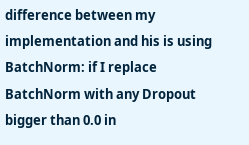difference between my implementation and his is using BatchNorm: if I replace BatchNorm with any Dropout bigger than 0.0 in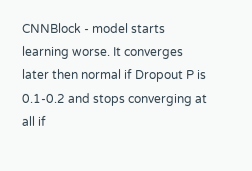CNNBlock - model starts learning worse. It converges later then normal if Dropout P is 0.1-0.2 and stops converging at all if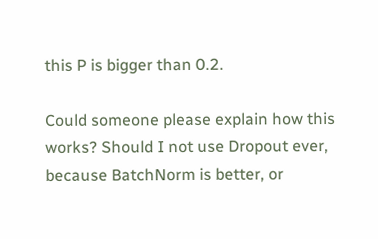this P is bigger than 0.2.

Could someone please explain how this works? Should I not use Dropout ever, because BatchNorm is better, or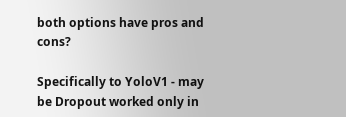both options have pros and cons?

Specifically to YoloV1 - may be Dropout worked only in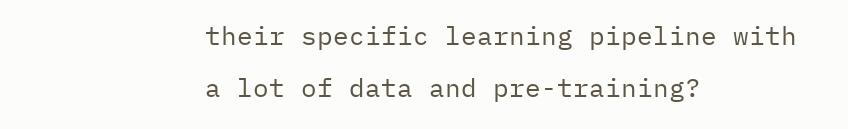their specific learning pipeline with a lot of data and pre-training?